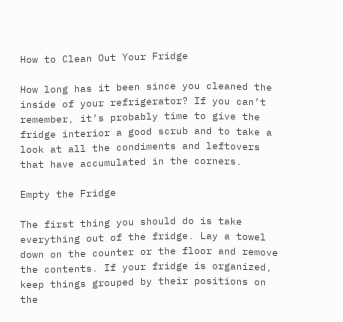How to Clean Out Your Fridge

How long has it been since you cleaned the inside of your refrigerator? If you can’t remember, it’s probably time to give the fridge interior a good scrub and to take a look at all the condiments and leftovers that have accumulated in the corners.

Empty the Fridge

The first thing you should do is take everything out of the fridge. Lay a towel down on the counter or the floor and remove the contents. If your fridge is organized, keep things grouped by their positions on the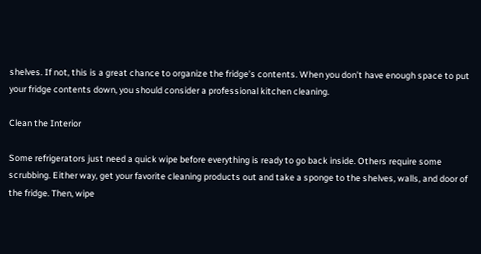shelves. If not, this is a great chance to organize the fridge’s contents. When you don’t have enough space to put your fridge contents down, you should consider a professional kitchen cleaning.

Clean the Interior

Some refrigerators just need a quick wipe before everything is ready to go back inside. Others require some scrubbing. Either way, get your favorite cleaning products out and take a sponge to the shelves, walls, and door of the fridge. Then, wipe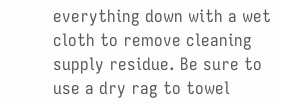everything down with a wet cloth to remove cleaning supply residue. Be sure to use a dry rag to towel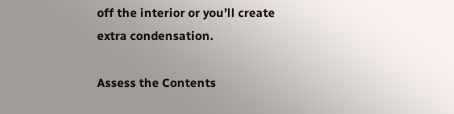off the interior or you’ll create extra condensation.

Assess the Contents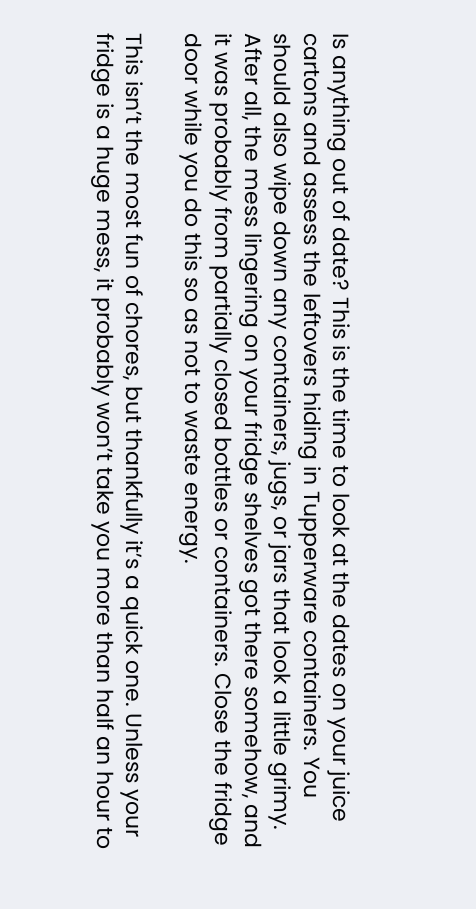Is anything out of date? This is the time to look at the dates on your juice cartons and assess the leftovers hiding in Tupperware containers. You should also wipe down any containers, jugs, or jars that look a little grimy. After all, the mess lingering on your fridge shelves got there somehow, and it was probably from partially closed bottles or containers. Close the fridge door while you do this so as not to waste energy.

This isn’t the most fun of chores, but thankfully it’s a quick one. Unless your fridge is a huge mess, it probably won’t take you more than half an hour to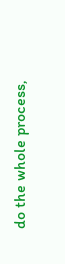do the whole process,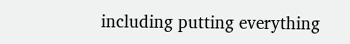including putting everything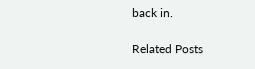back in.

Related Posts